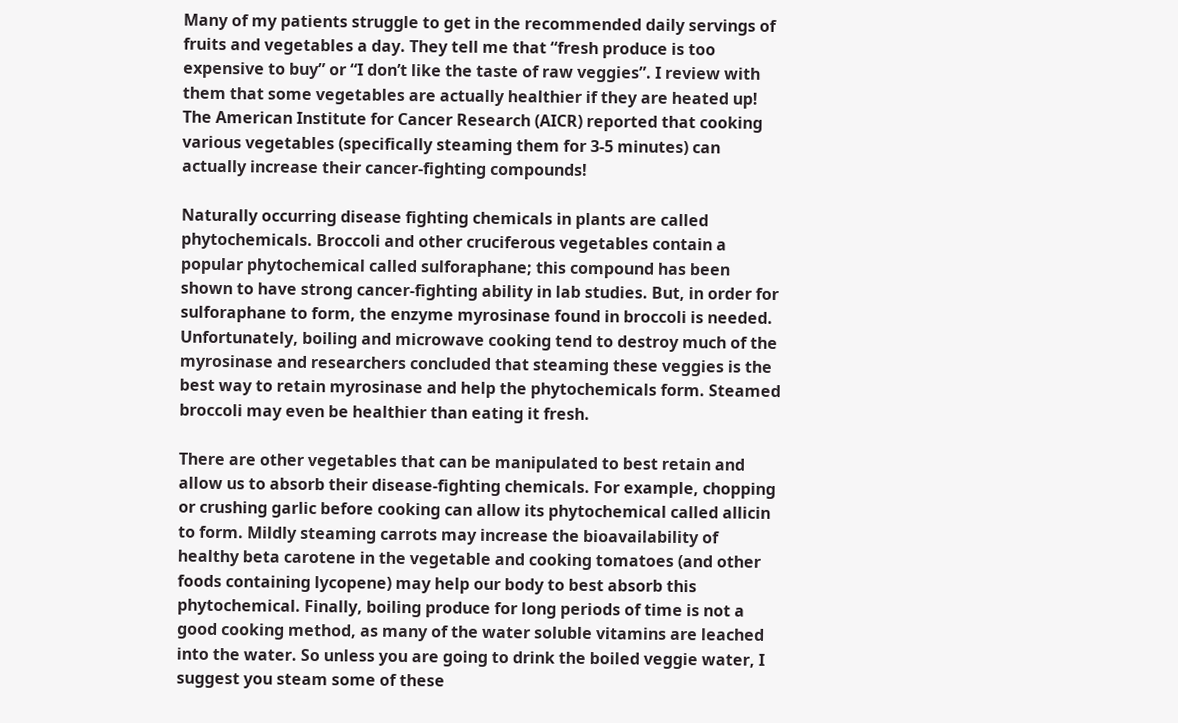Many of my patients struggle to get in the recommended daily servings of fruits and vegetables a day. They tell me that “fresh produce is too expensive to buy” or “I don’t like the taste of raw veggies”. I review with them that some vegetables are actually healthier if they are heated up! The American Institute for Cancer Research (AICR) reported that cooking various vegetables (specifically steaming them for 3-5 minutes) can actually increase their cancer-fighting compounds!

Naturally occurring disease fighting chemicals in plants are called phytochemicals. Broccoli and other cruciferous vegetables contain a popular phytochemical called sulforaphane; this compound has been shown to have strong cancer-fighting ability in lab studies. But, in order for sulforaphane to form, the enzyme myrosinase found in broccoli is needed. Unfortunately, boiling and microwave cooking tend to destroy much of the myrosinase and researchers concluded that steaming these veggies is the best way to retain myrosinase and help the phytochemicals form. Steamed broccoli may even be healthier than eating it fresh.

There are other vegetables that can be manipulated to best retain and allow us to absorb their disease-fighting chemicals. For example, chopping or crushing garlic before cooking can allow its phytochemical called allicin to form. Mildly steaming carrots may increase the bioavailability of healthy beta carotene in the vegetable and cooking tomatoes (and other foods containing lycopene) may help our body to best absorb this phytochemical. Finally, boiling produce for long periods of time is not a good cooking method, as many of the water soluble vitamins are leached into the water. So unless you are going to drink the boiled veggie water, I suggest you steam some of these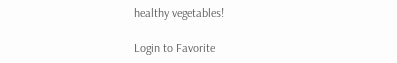healthy vegetables!

Login to Favorite